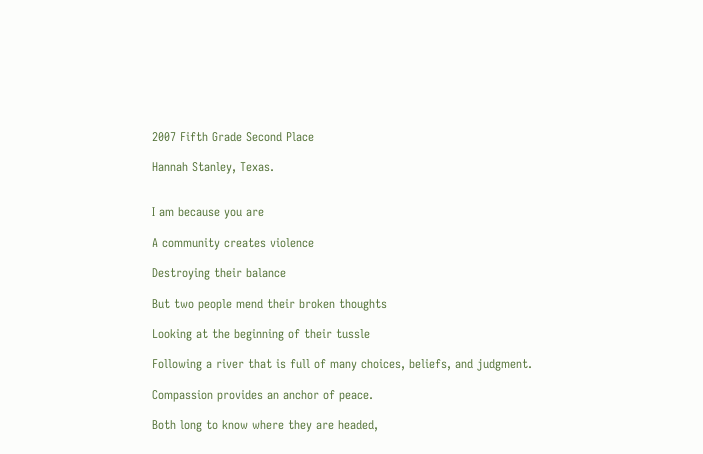2007 Fifth Grade Second Place

Hannah Stanley, Texas.


I am because you are

A community creates violence

Destroying their balance

But two people mend their broken thoughts

Looking at the beginning of their tussle

Following a river that is full of many choices, beliefs, and judgment.

Compassion provides an anchor of peace.

Both long to know where they are headed,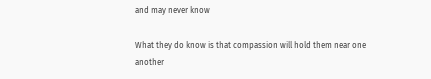and may never know

What they do know is that compassion will hold them near one another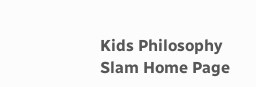Kids Philosophy Slam Home Page